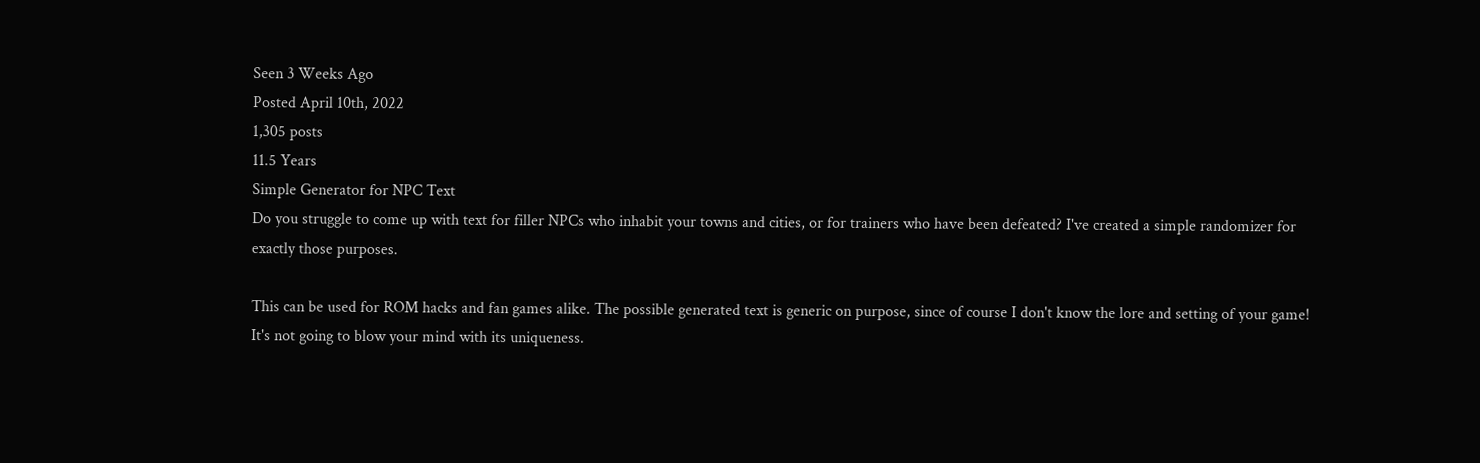Seen 3 Weeks Ago
Posted April 10th, 2022
1,305 posts
11.5 Years
Simple Generator for NPC Text
Do you struggle to come up with text for filler NPCs who inhabit your towns and cities, or for trainers who have been defeated? I've created a simple randomizer for exactly those purposes.

This can be used for ROM hacks and fan games alike. The possible generated text is generic on purpose, since of course I don't know the lore and setting of your game! It's not going to blow your mind with its uniqueness.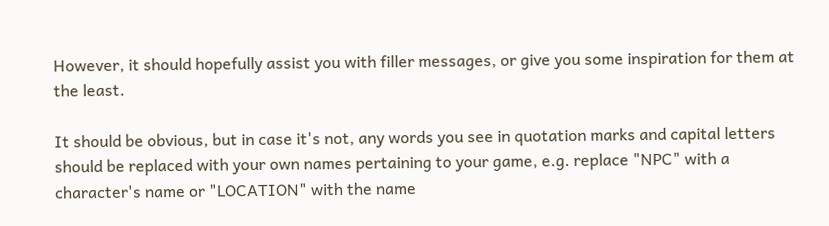However, it should hopefully assist you with filler messages, or give you some inspiration for them at the least.

It should be obvious, but in case it's not, any words you see in quotation marks and capital letters should be replaced with your own names pertaining to your game, e.g. replace "NPC" with a character's name or "LOCATION" with the name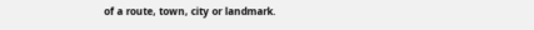of a route, town, city or landmark.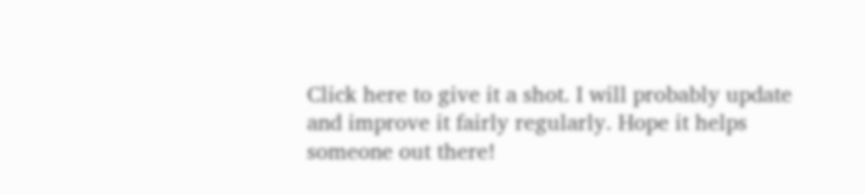Click here to give it a shot. I will probably update and improve it fairly regularly. Hope it helps someone out there!